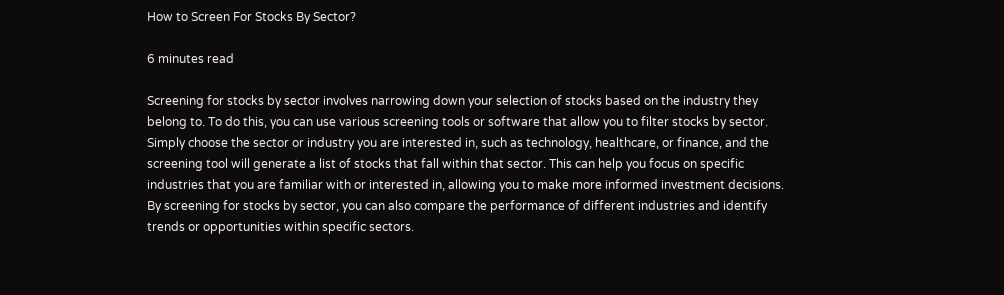How to Screen For Stocks By Sector?

6 minutes read

Screening for stocks by sector involves narrowing down your selection of stocks based on the industry they belong to. To do this, you can use various screening tools or software that allow you to filter stocks by sector. Simply choose the sector or industry you are interested in, such as technology, healthcare, or finance, and the screening tool will generate a list of stocks that fall within that sector. This can help you focus on specific industries that you are familiar with or interested in, allowing you to make more informed investment decisions. By screening for stocks by sector, you can also compare the performance of different industries and identify trends or opportunities within specific sectors.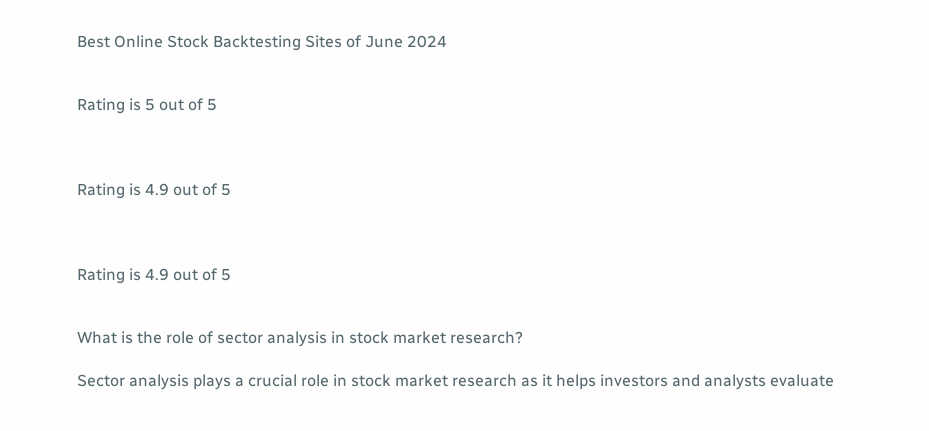Best Online Stock Backtesting Sites of June 2024


Rating is 5 out of 5



Rating is 4.9 out of 5



Rating is 4.9 out of 5


What is the role of sector analysis in stock market research?

Sector analysis plays a crucial role in stock market research as it helps investors and analysts evaluate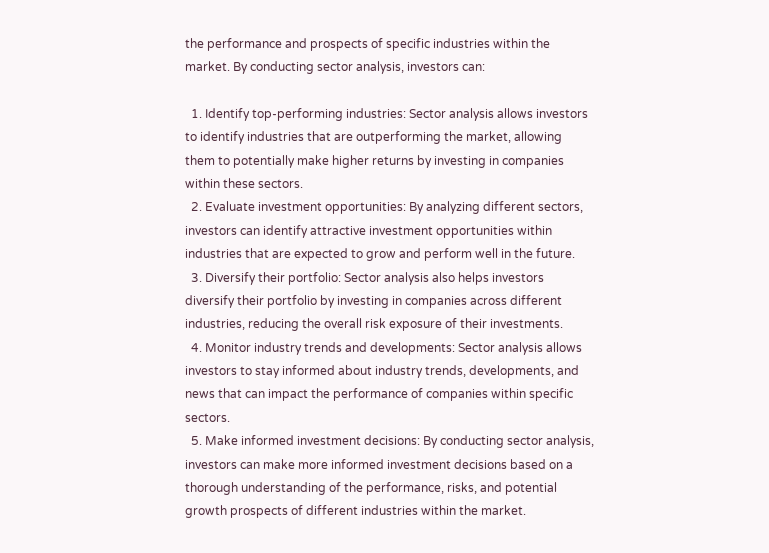the performance and prospects of specific industries within the market. By conducting sector analysis, investors can:

  1. Identify top-performing industries: Sector analysis allows investors to identify industries that are outperforming the market, allowing them to potentially make higher returns by investing in companies within these sectors.
  2. Evaluate investment opportunities: By analyzing different sectors, investors can identify attractive investment opportunities within industries that are expected to grow and perform well in the future.
  3. Diversify their portfolio: Sector analysis also helps investors diversify their portfolio by investing in companies across different industries, reducing the overall risk exposure of their investments.
  4. Monitor industry trends and developments: Sector analysis allows investors to stay informed about industry trends, developments, and news that can impact the performance of companies within specific sectors.
  5. Make informed investment decisions: By conducting sector analysis, investors can make more informed investment decisions based on a thorough understanding of the performance, risks, and potential growth prospects of different industries within the market.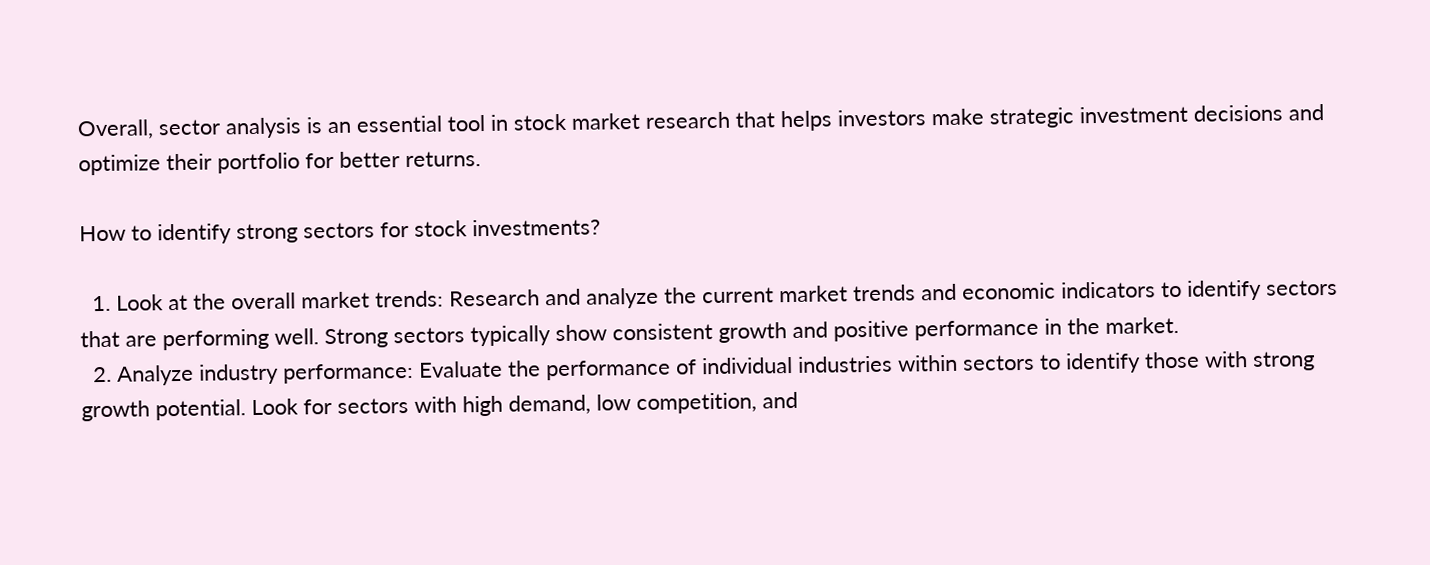Overall, sector analysis is an essential tool in stock market research that helps investors make strategic investment decisions and optimize their portfolio for better returns.

How to identify strong sectors for stock investments?

  1. Look at the overall market trends: Research and analyze the current market trends and economic indicators to identify sectors that are performing well. Strong sectors typically show consistent growth and positive performance in the market.
  2. Analyze industry performance: Evaluate the performance of individual industries within sectors to identify those with strong growth potential. Look for sectors with high demand, low competition, and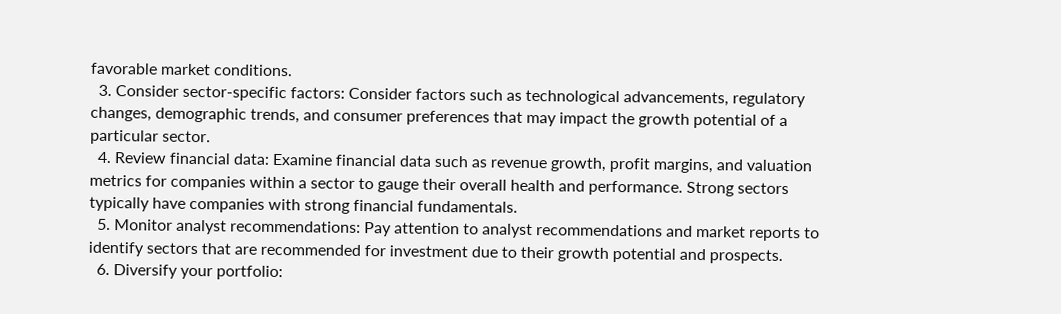favorable market conditions.
  3. Consider sector-specific factors: Consider factors such as technological advancements, regulatory changes, demographic trends, and consumer preferences that may impact the growth potential of a particular sector.
  4. Review financial data: Examine financial data such as revenue growth, profit margins, and valuation metrics for companies within a sector to gauge their overall health and performance. Strong sectors typically have companies with strong financial fundamentals.
  5. Monitor analyst recommendations: Pay attention to analyst recommendations and market reports to identify sectors that are recommended for investment due to their growth potential and prospects.
  6. Diversify your portfolio: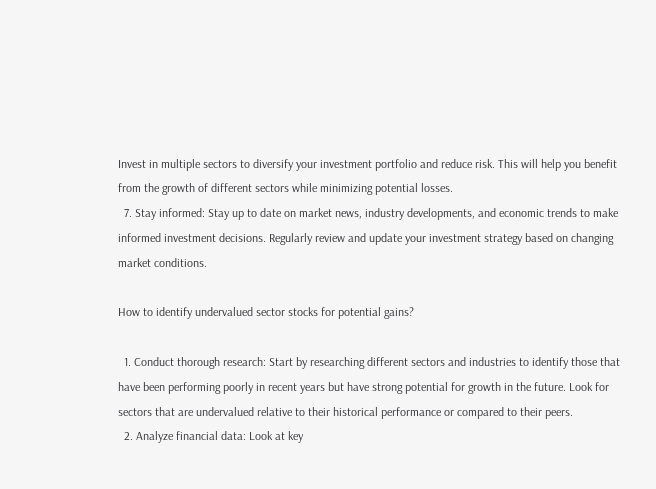Invest in multiple sectors to diversify your investment portfolio and reduce risk. This will help you benefit from the growth of different sectors while minimizing potential losses.
  7. Stay informed: Stay up to date on market news, industry developments, and economic trends to make informed investment decisions. Regularly review and update your investment strategy based on changing market conditions.

How to identify undervalued sector stocks for potential gains?

  1. Conduct thorough research: Start by researching different sectors and industries to identify those that have been performing poorly in recent years but have strong potential for growth in the future. Look for sectors that are undervalued relative to their historical performance or compared to their peers.
  2. Analyze financial data: Look at key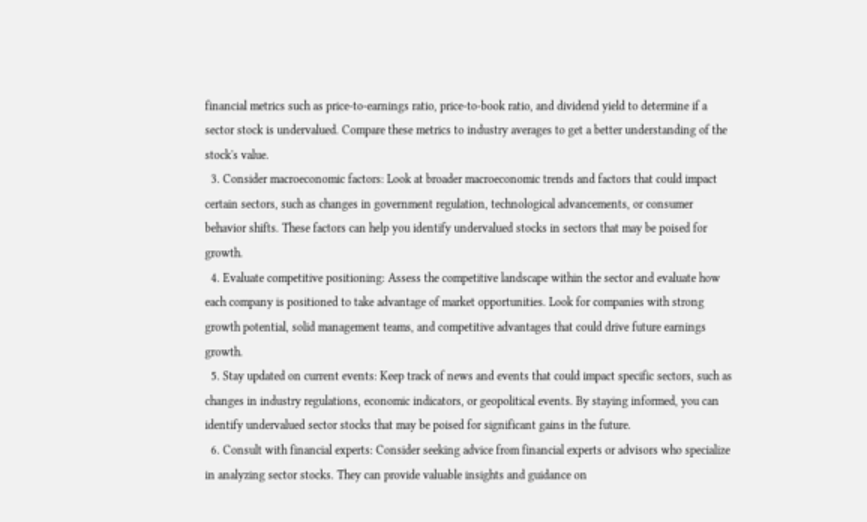financial metrics such as price-to-earnings ratio, price-to-book ratio, and dividend yield to determine if a sector stock is undervalued. Compare these metrics to industry averages to get a better understanding of the stock's value.
  3. Consider macroeconomic factors: Look at broader macroeconomic trends and factors that could impact certain sectors, such as changes in government regulation, technological advancements, or consumer behavior shifts. These factors can help you identify undervalued stocks in sectors that may be poised for growth.
  4. Evaluate competitive positioning: Assess the competitive landscape within the sector and evaluate how each company is positioned to take advantage of market opportunities. Look for companies with strong growth potential, solid management teams, and competitive advantages that could drive future earnings growth.
  5. Stay updated on current events: Keep track of news and events that could impact specific sectors, such as changes in industry regulations, economic indicators, or geopolitical events. By staying informed, you can identify undervalued sector stocks that may be poised for significant gains in the future.
  6. Consult with financial experts: Consider seeking advice from financial experts or advisors who specialize in analyzing sector stocks. They can provide valuable insights and guidance on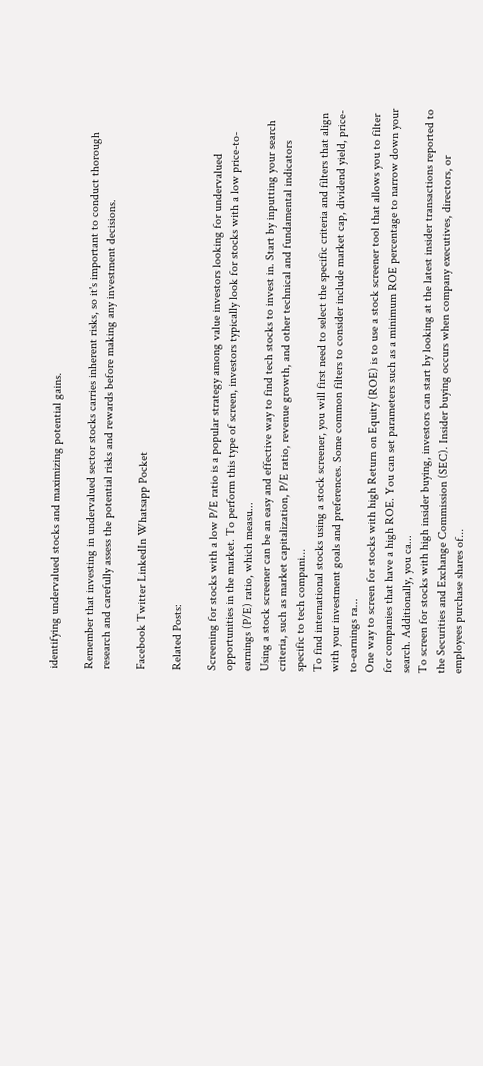identifying undervalued stocks and maximizing potential gains.

Remember that investing in undervalued sector stocks carries inherent risks, so it's important to conduct thorough research and carefully assess the potential risks and rewards before making any investment decisions.

Facebook Twitter LinkedIn Whatsapp Pocket

Related Posts:

Screening for stocks with a low P/E ratio is a popular strategy among value investors looking for undervalued opportunities in the market. To perform this type of screen, investors typically look for stocks with a low price-to-earnings (P/E) ratio, which measu...
Using a stock screener can be an easy and effective way to find tech stocks to invest in. Start by inputting your search criteria, such as market capitalization, P/E ratio, revenue growth, and other technical and fundamental indicators specific to tech compani...
To find international stocks using a stock screener, you will first need to select the specific criteria and filters that align with your investment goals and preferences. Some common filters to consider include market cap, dividend yield, price-to-earnings ra...
One way to screen for stocks with high Return on Equity (ROE) is to use a stock screener tool that allows you to filter for companies that have a high ROE. You can set parameters such as a minimum ROE percentage to narrow down your search. Additionally, you ca...
To screen for stocks with high insider buying, investors can start by looking at the latest insider transactions reported to the Securities and Exchange Commission (SEC). Insider buying occurs when company executives, directors, or employees purchase shares of...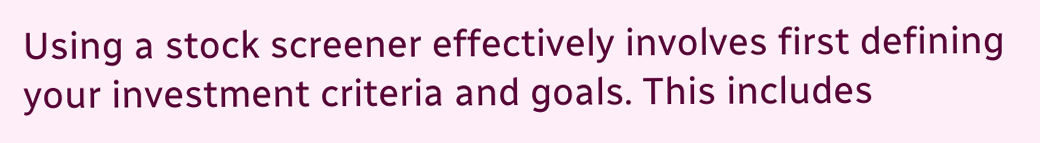Using a stock screener effectively involves first defining your investment criteria and goals. This includes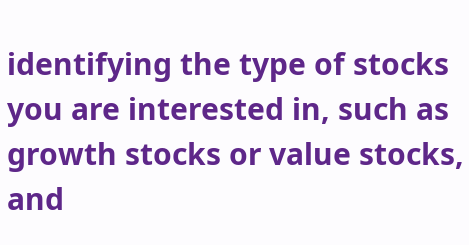identifying the type of stocks you are interested in, such as growth stocks or value stocks, and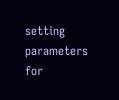setting parameters for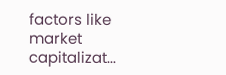factors like market capitalizat...